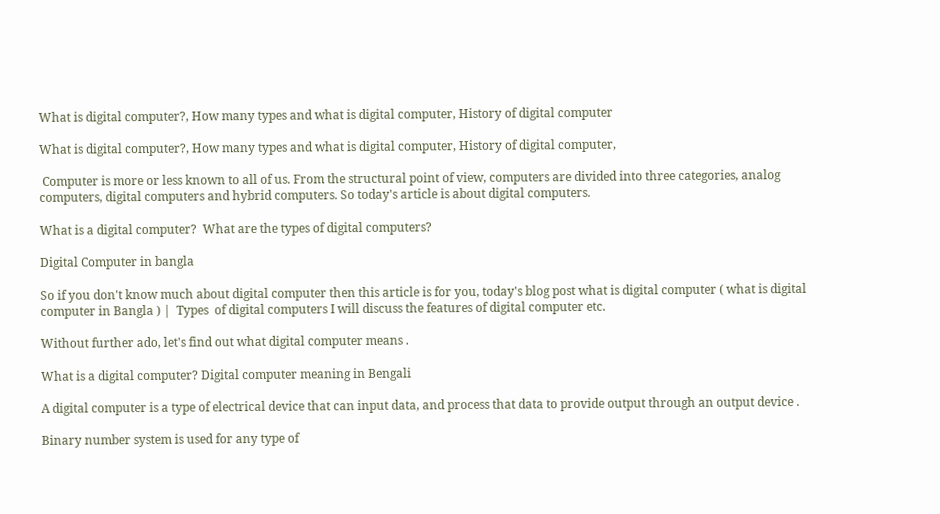What is digital computer?, How many types and what is digital computer, History of digital computer

What is digital computer?, How many types and what is digital computer, History of digital computer,

 Computer is more or less known to all of us. From the structural point of view, computers are divided into three categories, analog computers, digital computers and hybrid computers. So today's article is about digital computers.

What is a digital computer?  What are the types of digital computers?

Digital Computer in bangla

So if you don't know much about digital computer then this article is for you, today's blog post what is digital computer ( what is digital computer in Bangla ) |  Types  of digital computers I will discuss the features of digital computer etc.

Without further ado, let's find out what digital computer means .

What is a digital computer? Digital computer meaning in Bengali

A digital computer is a type of electrical device that can input data, and process that data to provide output through an output device .

Binary number system is used for any type of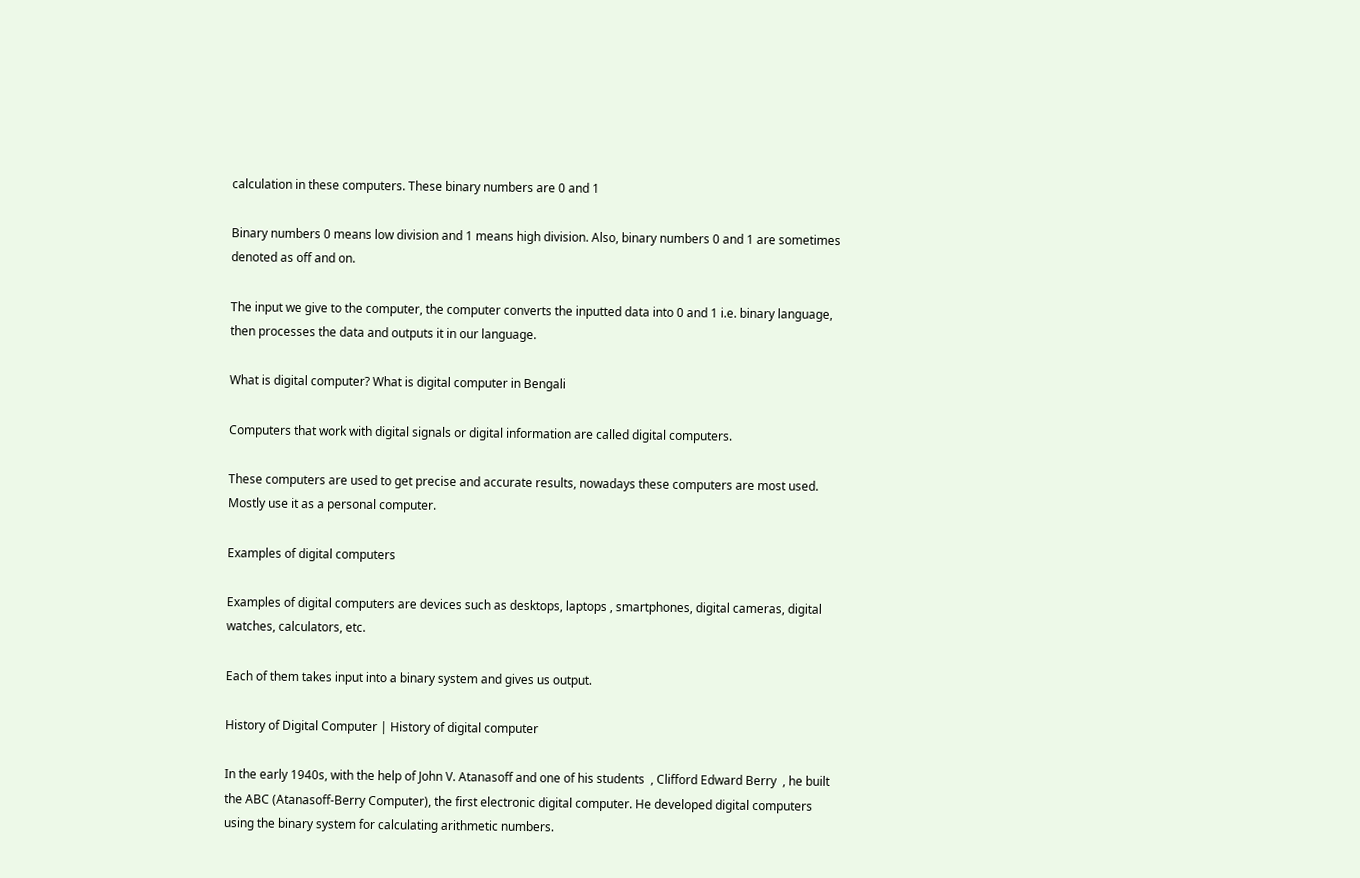calculation in these computers. These binary numbers are 0 and 1

Binary numbers 0 means low division and 1 means high division. Also, binary numbers 0 and 1 are sometimes denoted as off and on.

The input we give to the computer, the computer converts the inputted data into 0 and 1 i.e. binary language, then processes the data and outputs it in our language.

What is digital computer? What is digital computer in Bengali

Computers that work with digital signals or digital information are called digital computers.

These computers are used to get precise and accurate results, nowadays these computers are most used. Mostly use it as a personal computer.

Examples of digital computers

Examples of digital computers are devices such as desktops, laptops , smartphones, digital cameras, digital watches, calculators, etc.

Each of them takes input into a binary system and gives us output.

History of Digital Computer | History of digital computer

In the early 1940s, with the help of John V. Atanasoff and one of his students  , Clifford Edward Berry  , he built the ABC (Atanasoff-Berry Computer), the first electronic digital computer. He developed digital computers using the binary system for calculating arithmetic numbers.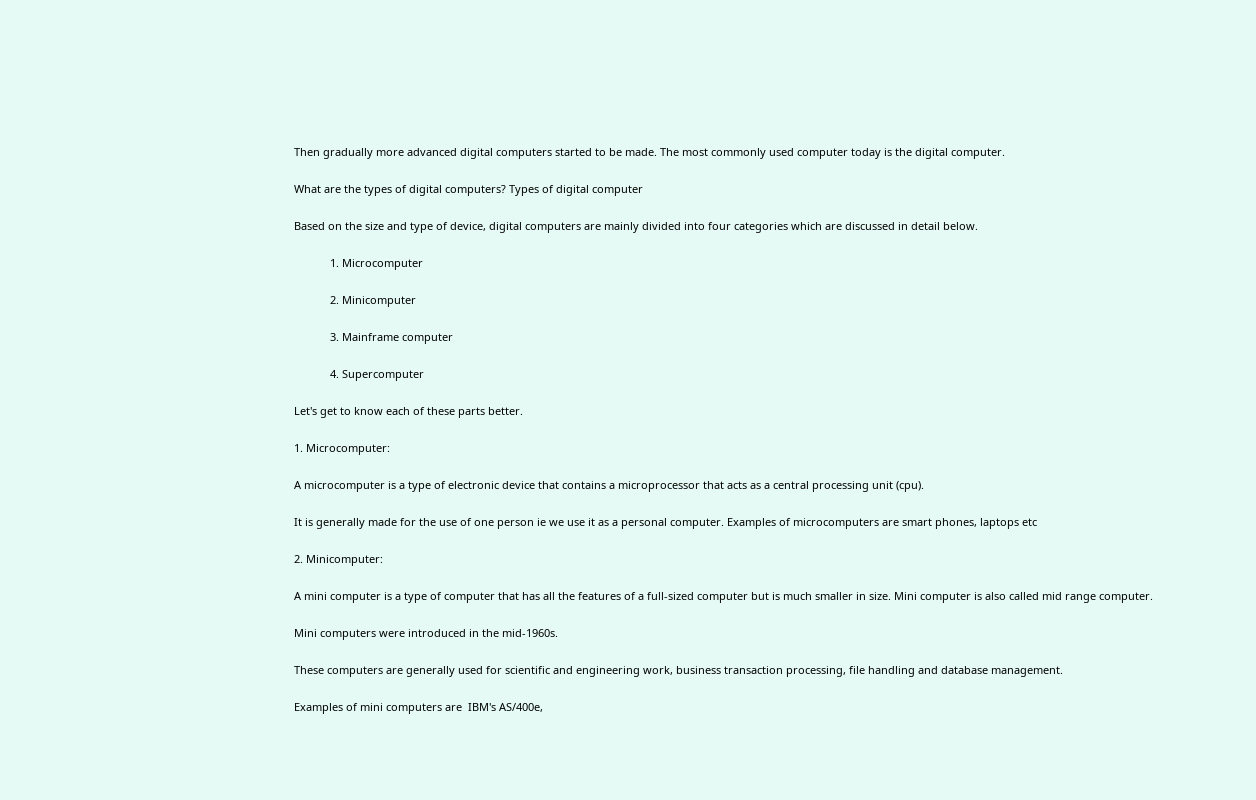Then gradually more advanced digital computers started to be made. The most commonly used computer today is the digital computer.

What are the types of digital computers? Types of digital computer

Based on the size and type of device, digital computers are mainly divided into four categories which are discussed in detail below.

            1. Microcomputer

            2. Minicomputer

            3. Mainframe computer

            4. Supercomputer

Let's get to know each of these parts better.

1. Microcomputer:

A microcomputer is a type of electronic device that contains a microprocessor that acts as a central processing unit (cpu).

It is generally made for the use of one person ie we use it as a personal computer. Examples of microcomputers are smart phones, laptops etc

2. Minicomputer:

A mini computer is a type of computer that has all the features of a full-sized computer but is much smaller in size. Mini computer is also called mid range computer.

Mini computers were introduced in the mid-1960s.

These computers are generally used for scientific and engineering work, business transaction processing, file handling and database management.

Examples of mini computers are  IBM's AS/400e,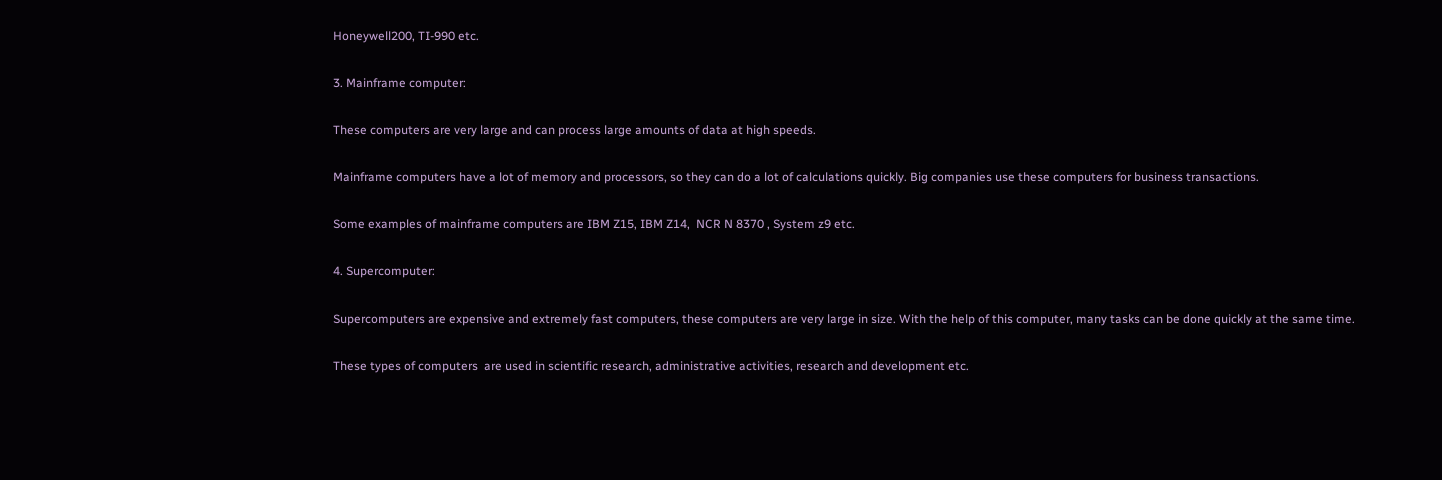Honeywell200, TI-990 etc.

3. Mainframe computer:

These computers are very large and can process large amounts of data at high speeds.

Mainframe computers have a lot of memory and processors, so they can do a lot of calculations quickly. Big companies use these computers for business transactions.

Some examples of mainframe computers are IBM Z15, IBM Z14,  NCR N 8370 , System z9 etc.

4. Supercomputer:

Supercomputers are expensive and extremely fast computers, these computers are very large in size. With the help of this computer, many tasks can be done quickly at the same time.

These types of computers  are used in scientific research, administrative activities, research and development etc.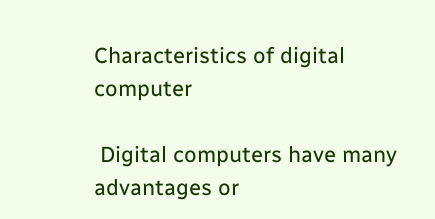Characteristics of digital computer

 Digital computers have many advantages or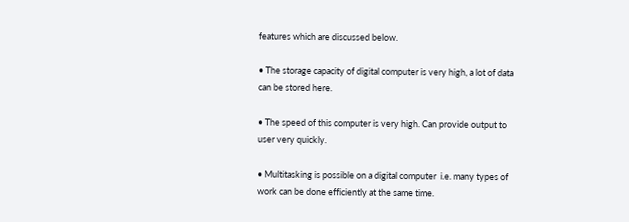features which are discussed below.

• The storage capacity of digital computer is very high, a lot of data can be stored here.

• The speed of this computer is very high. Can provide output to user very quickly.

• Multitasking is possible on a digital computer  i.e. many types of work can be done efficiently at the same time.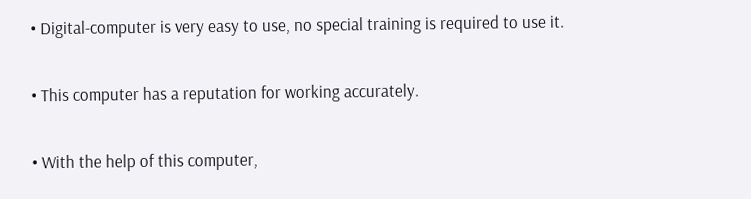• Digital-computer is very easy to use, no special training is required to use it.

• This computer has a reputation for working accurately.

• With the help of this computer,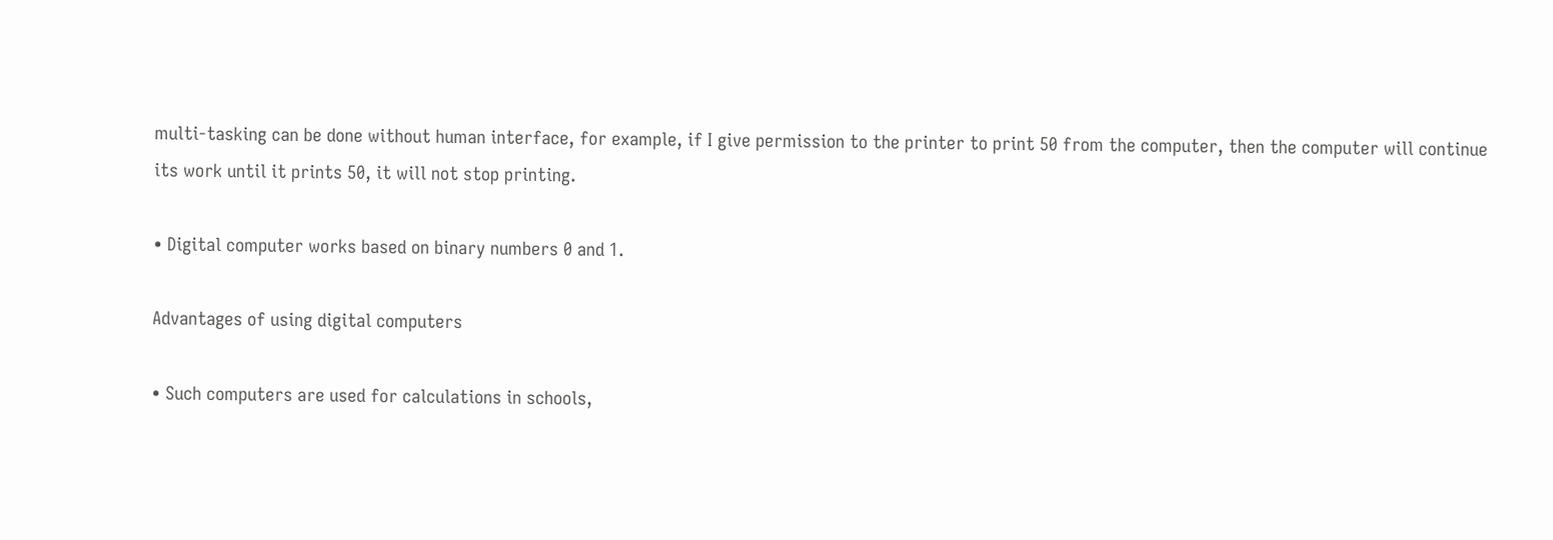multi-tasking can be done without human interface, for example, if I give permission to the printer to print 50 from the computer, then the computer will continue its work until it prints 50, it will not stop printing.

• Digital computer works based on binary numbers 0 and 1.

Advantages of using digital computers

• Such computers are used for calculations in schools,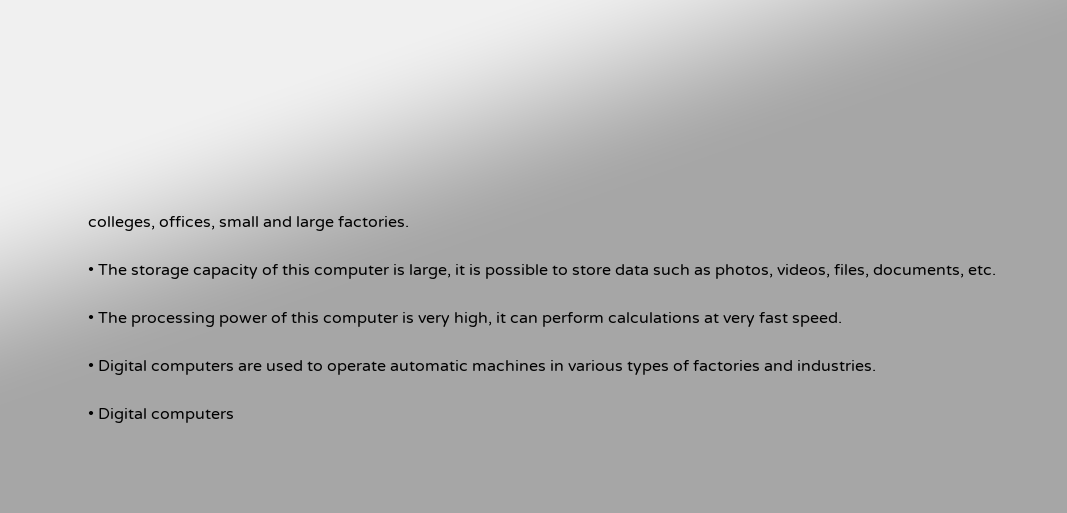colleges, offices, small and large factories.

• The storage capacity of this computer is large, it is possible to store data such as photos, videos, files, documents, etc.

• The processing power of this computer is very high, it can perform calculations at very fast speed.

• Digital computers are used to operate automatic machines in various types of factories and industries.

• Digital computers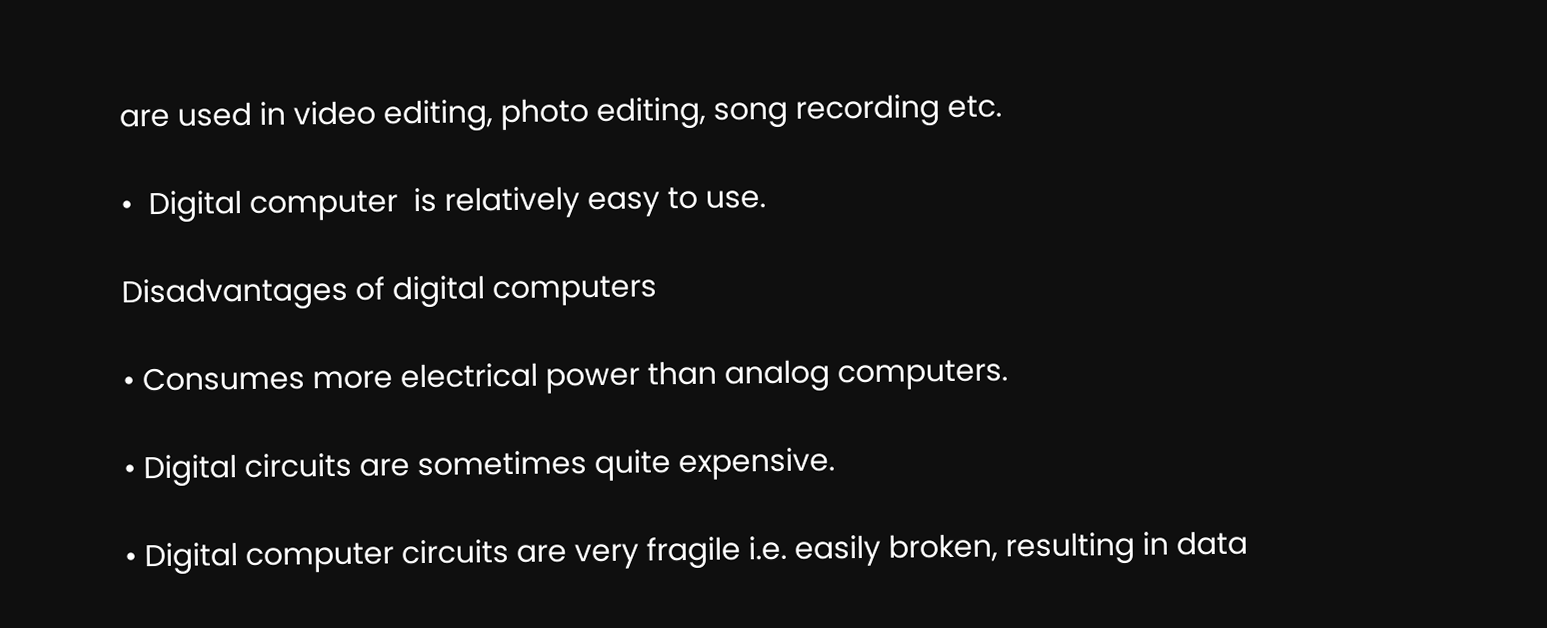are used in video editing, photo editing, song recording etc.

•  Digital computer  is relatively easy to use.

Disadvantages of digital computers

• Consumes more electrical power than analog computers.

• Digital circuits are sometimes quite expensive.

• Digital computer circuits are very fragile i.e. easily broken, resulting in data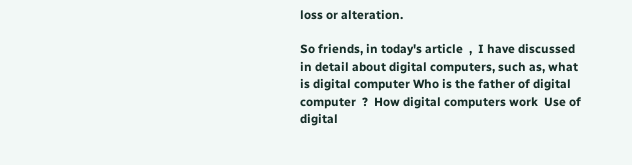loss or alteration.

So friends, in today's article  ,  I have discussed in detail about digital computers, such as, what is digital computer Who is the father of digital computer  ?  How digital computers work  Use of digital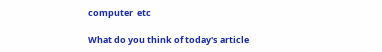computer  etc

What do you think of today's article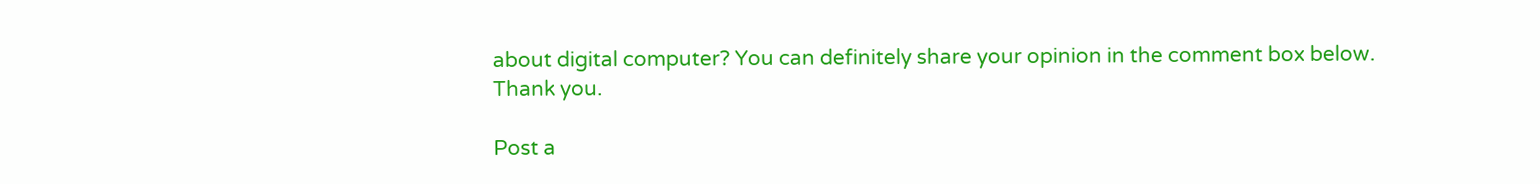about digital computer? You can definitely share your opinion in the comment box below. Thank you.

Post a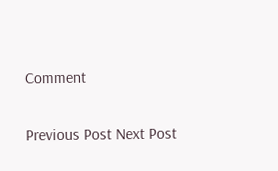Comment

Previous Post Next Post